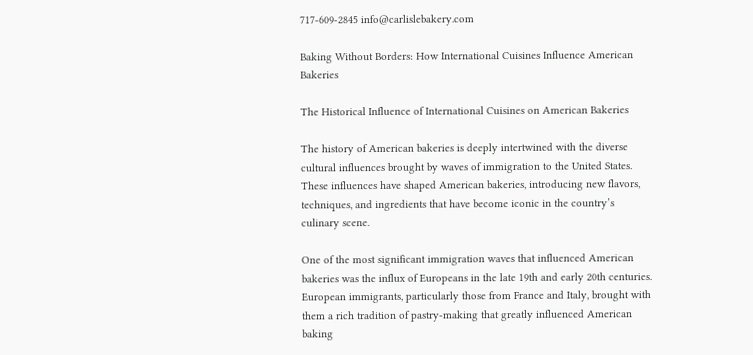717-609-2845 info@carlislebakery.com

Baking Without Borders: How International Cuisines Influence American Bakeries

The Historical Influence of International Cuisines on American Bakeries

The history of American bakeries is deeply intertwined with the diverse cultural influences brought by waves of immigration to the United States. These influences have shaped American bakeries, introducing new flavors, techniques, and ingredients that have become iconic in the country’s culinary scene.

One of the most significant immigration waves that influenced American bakeries was the influx of Europeans in the late 19th and early 20th centuries. European immigrants, particularly those from France and Italy, brought with them a rich tradition of pastry-making that greatly influenced American baking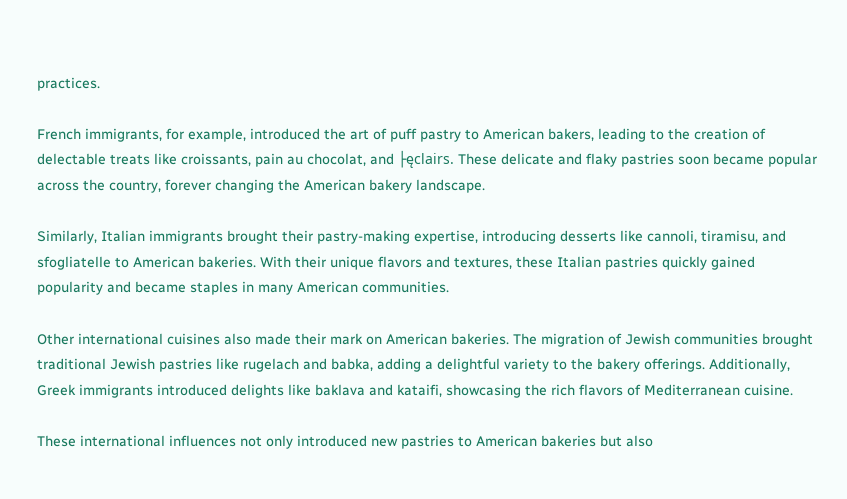practices.

French immigrants, for example, introduced the art of puff pastry to American bakers, leading to the creation of delectable treats like croissants, pain au chocolat, and ├ęclairs. These delicate and flaky pastries soon became popular across the country, forever changing the American bakery landscape.

Similarly, Italian immigrants brought their pastry-making expertise, introducing desserts like cannoli, tiramisu, and sfogliatelle to American bakeries. With their unique flavors and textures, these Italian pastries quickly gained popularity and became staples in many American communities.

Other international cuisines also made their mark on American bakeries. The migration of Jewish communities brought traditional Jewish pastries like rugelach and babka, adding a delightful variety to the bakery offerings. Additionally, Greek immigrants introduced delights like baklava and kataifi, showcasing the rich flavors of Mediterranean cuisine.

These international influences not only introduced new pastries to American bakeries but also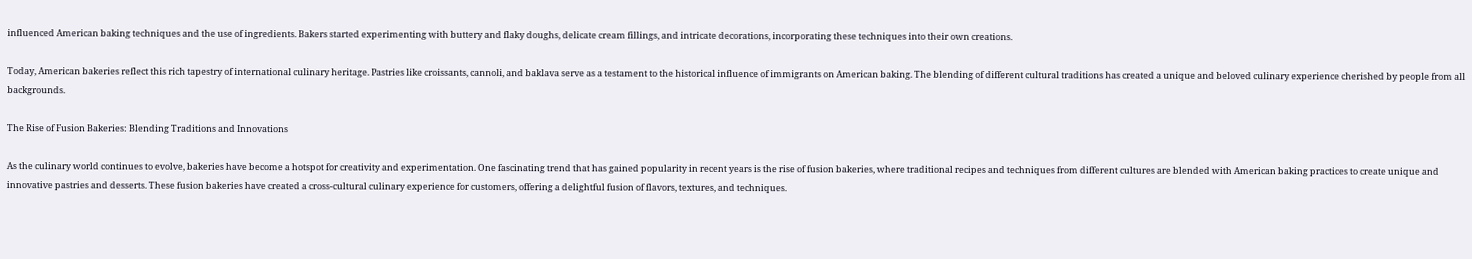influenced American baking techniques and the use of ingredients. Bakers started experimenting with buttery and flaky doughs, delicate cream fillings, and intricate decorations, incorporating these techniques into their own creations.

Today, American bakeries reflect this rich tapestry of international culinary heritage. Pastries like croissants, cannoli, and baklava serve as a testament to the historical influence of immigrants on American baking. The blending of different cultural traditions has created a unique and beloved culinary experience cherished by people from all backgrounds.

The Rise of Fusion Bakeries: Blending Traditions and Innovations

As the culinary world continues to evolve, bakeries have become a hotspot for creativity and experimentation. One fascinating trend that has gained popularity in recent years is the rise of fusion bakeries, where traditional recipes and techniques from different cultures are blended with American baking practices to create unique and innovative pastries and desserts. These fusion bakeries have created a cross-cultural culinary experience for customers, offering a delightful fusion of flavors, textures, and techniques.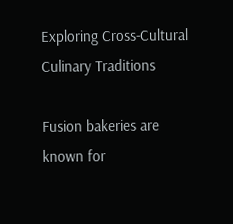Exploring Cross-Cultural Culinary Traditions

Fusion bakeries are known for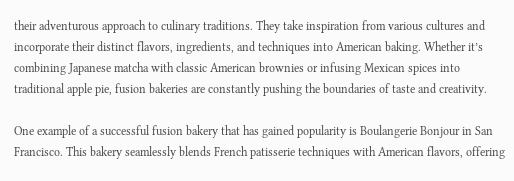their adventurous approach to culinary traditions. They take inspiration from various cultures and incorporate their distinct flavors, ingredients, and techniques into American baking. Whether it’s combining Japanese matcha with classic American brownies or infusing Mexican spices into traditional apple pie, fusion bakeries are constantly pushing the boundaries of taste and creativity.

One example of a successful fusion bakery that has gained popularity is Boulangerie Bonjour in San Francisco. This bakery seamlessly blends French patisserie techniques with American flavors, offering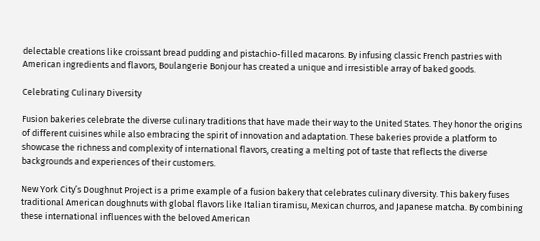delectable creations like croissant bread pudding and pistachio-filled macarons. By infusing classic French pastries with American ingredients and flavors, Boulangerie Bonjour has created a unique and irresistible array of baked goods.

Celebrating Culinary Diversity

Fusion bakeries celebrate the diverse culinary traditions that have made their way to the United States. They honor the origins of different cuisines while also embracing the spirit of innovation and adaptation. These bakeries provide a platform to showcase the richness and complexity of international flavors, creating a melting pot of taste that reflects the diverse backgrounds and experiences of their customers.

New York City’s Doughnut Project is a prime example of a fusion bakery that celebrates culinary diversity. This bakery fuses traditional American doughnuts with global flavors like Italian tiramisu, Mexican churros, and Japanese matcha. By combining these international influences with the beloved American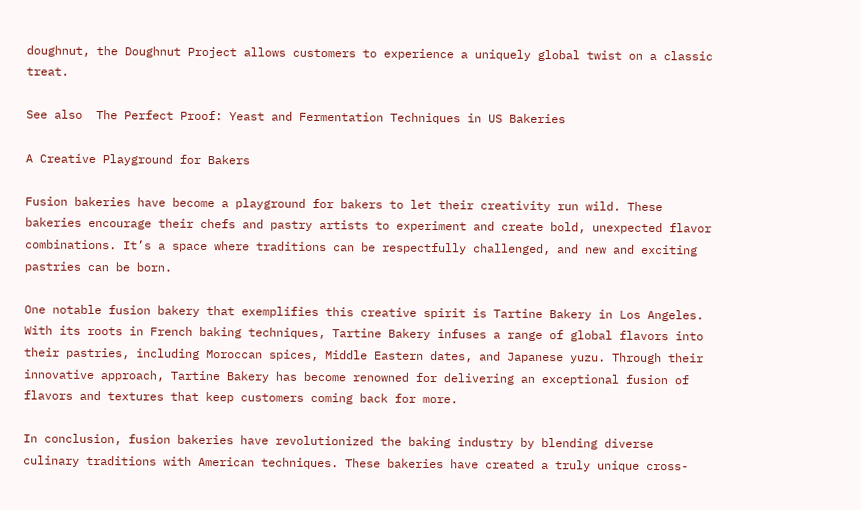doughnut, the Doughnut Project allows customers to experience a uniquely global twist on a classic treat.

See also  The Perfect Proof: Yeast and Fermentation Techniques in US Bakeries

A Creative Playground for Bakers

Fusion bakeries have become a playground for bakers to let their creativity run wild. These bakeries encourage their chefs and pastry artists to experiment and create bold, unexpected flavor combinations. It’s a space where traditions can be respectfully challenged, and new and exciting pastries can be born.

One notable fusion bakery that exemplifies this creative spirit is Tartine Bakery in Los Angeles. With its roots in French baking techniques, Tartine Bakery infuses a range of global flavors into their pastries, including Moroccan spices, Middle Eastern dates, and Japanese yuzu. Through their innovative approach, Tartine Bakery has become renowned for delivering an exceptional fusion of flavors and textures that keep customers coming back for more.

In conclusion, fusion bakeries have revolutionized the baking industry by blending diverse culinary traditions with American techniques. These bakeries have created a truly unique cross-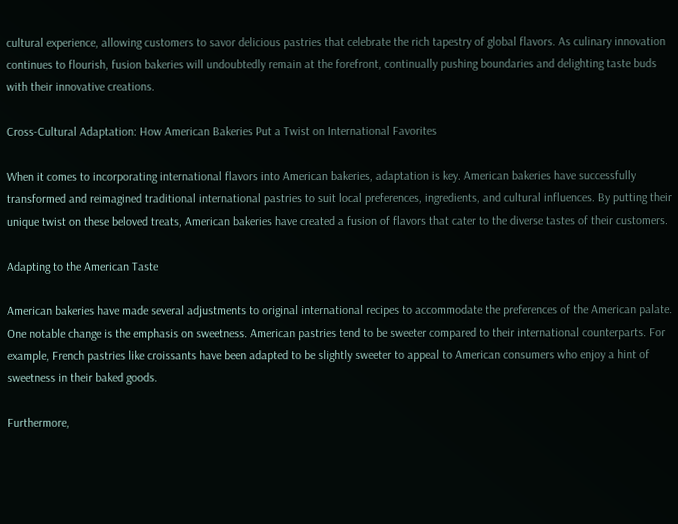cultural experience, allowing customers to savor delicious pastries that celebrate the rich tapestry of global flavors. As culinary innovation continues to flourish, fusion bakeries will undoubtedly remain at the forefront, continually pushing boundaries and delighting taste buds with their innovative creations.

Cross-Cultural Adaptation: How American Bakeries Put a Twist on International Favorites

When it comes to incorporating international flavors into American bakeries, adaptation is key. American bakeries have successfully transformed and reimagined traditional international pastries to suit local preferences, ingredients, and cultural influences. By putting their unique twist on these beloved treats, American bakeries have created a fusion of flavors that cater to the diverse tastes of their customers.

Adapting to the American Taste

American bakeries have made several adjustments to original international recipes to accommodate the preferences of the American palate. One notable change is the emphasis on sweetness. American pastries tend to be sweeter compared to their international counterparts. For example, French pastries like croissants have been adapted to be slightly sweeter to appeal to American consumers who enjoy a hint of sweetness in their baked goods.

Furthermore,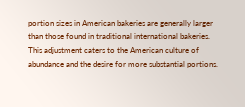portion sizes in American bakeries are generally larger than those found in traditional international bakeries. This adjustment caters to the American culture of abundance and the desire for more substantial portions.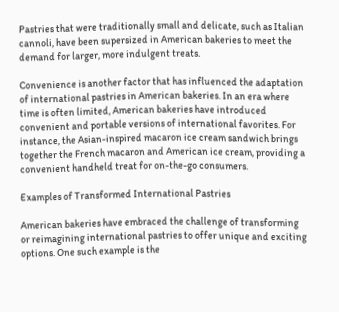Pastries that were traditionally small and delicate, such as Italian cannoli, have been supersized in American bakeries to meet the demand for larger, more indulgent treats.

Convenience is another factor that has influenced the adaptation of international pastries in American bakeries. In an era where time is often limited, American bakeries have introduced convenient and portable versions of international favorites. For instance, the Asian-inspired macaron ice cream sandwich brings together the French macaron and American ice cream, providing a convenient handheld treat for on-the-go consumers.

Examples of Transformed International Pastries

American bakeries have embraced the challenge of transforming or reimagining international pastries to offer unique and exciting options. One such example is the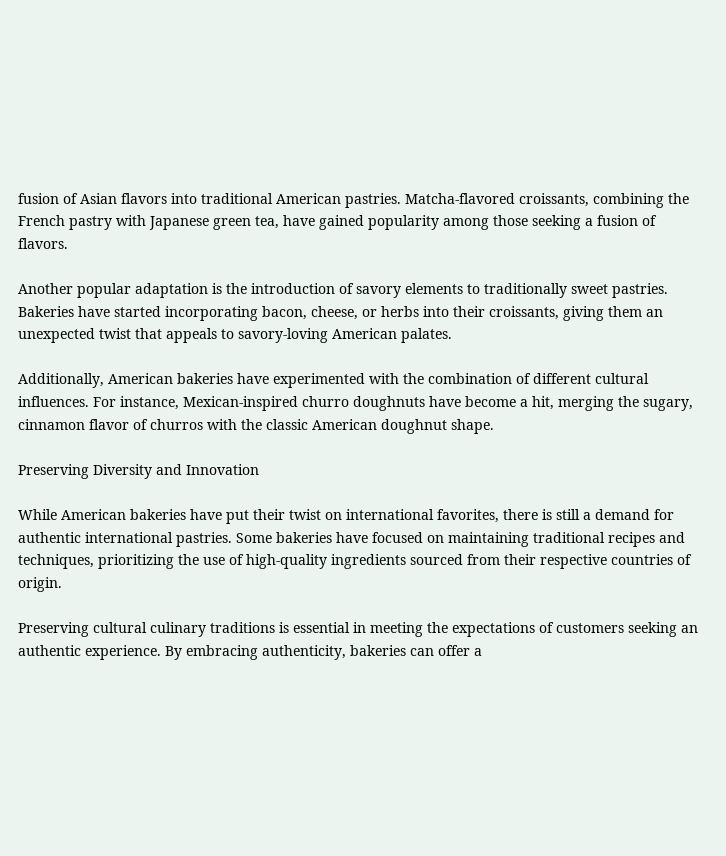fusion of Asian flavors into traditional American pastries. Matcha-flavored croissants, combining the French pastry with Japanese green tea, have gained popularity among those seeking a fusion of flavors.

Another popular adaptation is the introduction of savory elements to traditionally sweet pastries. Bakeries have started incorporating bacon, cheese, or herbs into their croissants, giving them an unexpected twist that appeals to savory-loving American palates.

Additionally, American bakeries have experimented with the combination of different cultural influences. For instance, Mexican-inspired churro doughnuts have become a hit, merging the sugary, cinnamon flavor of churros with the classic American doughnut shape.

Preserving Diversity and Innovation

While American bakeries have put their twist on international favorites, there is still a demand for authentic international pastries. Some bakeries have focused on maintaining traditional recipes and techniques, prioritizing the use of high-quality ingredients sourced from their respective countries of origin.

Preserving cultural culinary traditions is essential in meeting the expectations of customers seeking an authentic experience. By embracing authenticity, bakeries can offer a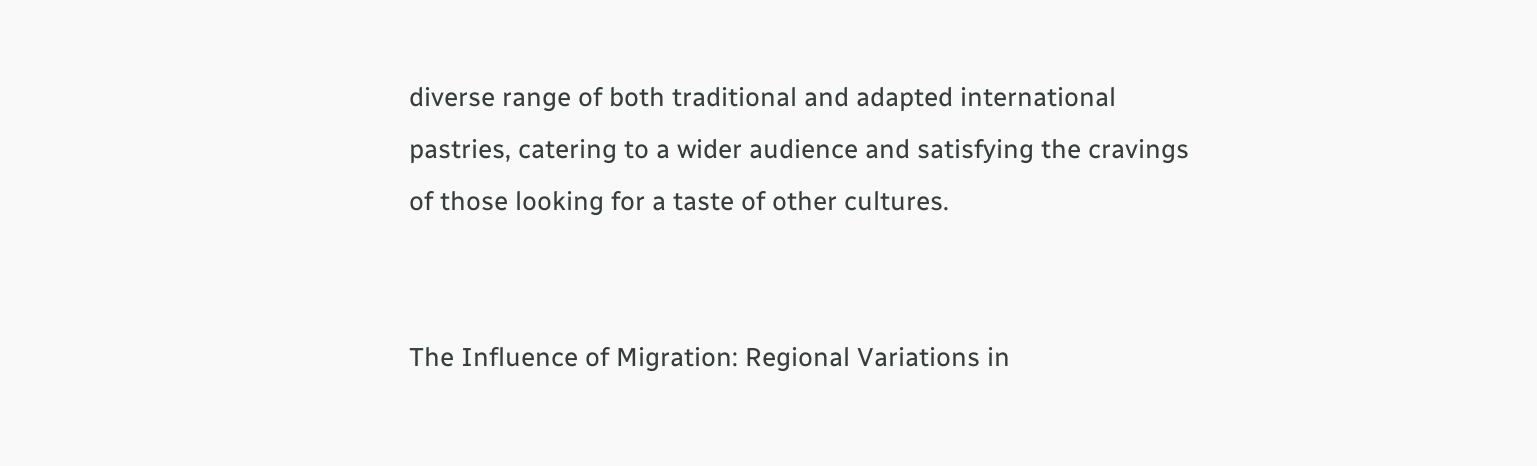diverse range of both traditional and adapted international pastries, catering to a wider audience and satisfying the cravings of those looking for a taste of other cultures.


The Influence of Migration: Regional Variations in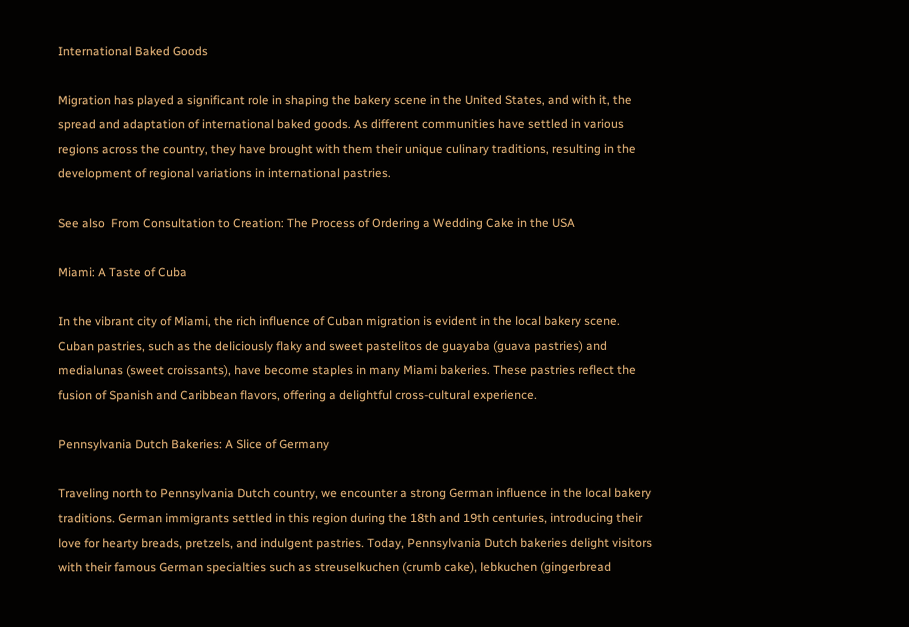International Baked Goods

Migration has played a significant role in shaping the bakery scene in the United States, and with it, the spread and adaptation of international baked goods. As different communities have settled in various regions across the country, they have brought with them their unique culinary traditions, resulting in the development of regional variations in international pastries.

See also  From Consultation to Creation: The Process of Ordering a Wedding Cake in the USA

Miami: A Taste of Cuba

In the vibrant city of Miami, the rich influence of Cuban migration is evident in the local bakery scene. Cuban pastries, such as the deliciously flaky and sweet pastelitos de guayaba (guava pastries) and medialunas (sweet croissants), have become staples in many Miami bakeries. These pastries reflect the fusion of Spanish and Caribbean flavors, offering a delightful cross-cultural experience.

Pennsylvania Dutch Bakeries: A Slice of Germany

Traveling north to Pennsylvania Dutch country, we encounter a strong German influence in the local bakery traditions. German immigrants settled in this region during the 18th and 19th centuries, introducing their love for hearty breads, pretzels, and indulgent pastries. Today, Pennsylvania Dutch bakeries delight visitors with their famous German specialties such as streuselkuchen (crumb cake), lebkuchen (gingerbread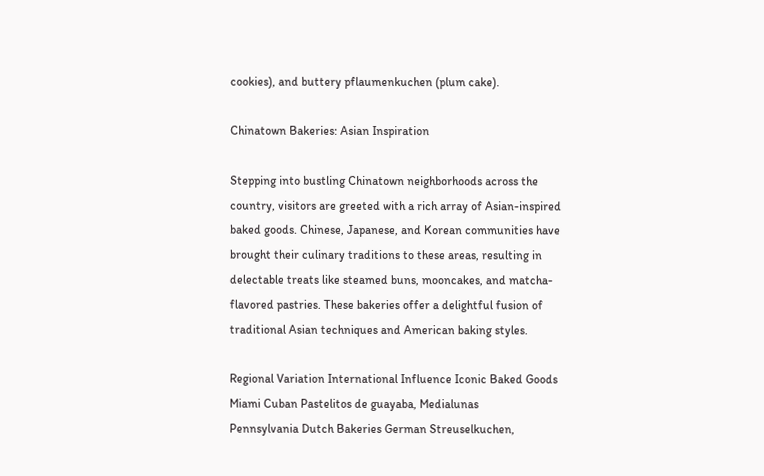cookies), and buttery pflaumenkuchen (plum cake).

Chinatown Bakeries: Asian Inspiration

Stepping into bustling Chinatown neighborhoods across the country, visitors are greeted with a rich array of Asian-inspired baked goods. Chinese, Japanese, and Korean communities have brought their culinary traditions to these areas, resulting in delectable treats like steamed buns, mooncakes, and matcha-flavored pastries. These bakeries offer a delightful fusion of traditional Asian techniques and American baking styles.

Regional Variation International Influence Iconic Baked Goods
Miami Cuban Pastelitos de guayaba, Medialunas
Pennsylvania Dutch Bakeries German Streuselkuchen,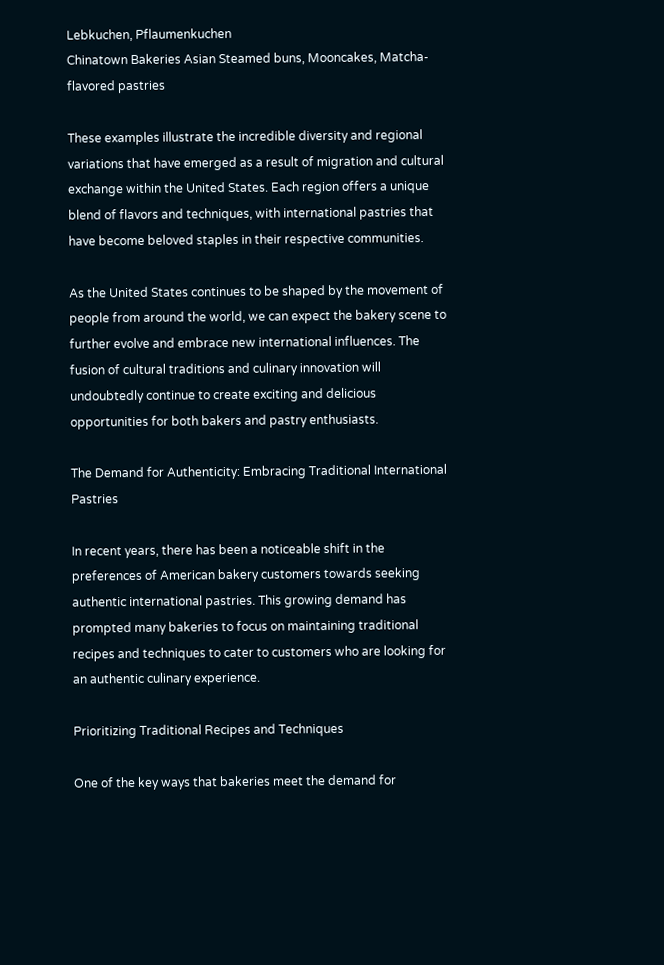Lebkuchen, Pflaumenkuchen
Chinatown Bakeries Asian Steamed buns, Mooncakes, Matcha-flavored pastries

These examples illustrate the incredible diversity and regional variations that have emerged as a result of migration and cultural exchange within the United States. Each region offers a unique blend of flavors and techniques, with international pastries that have become beloved staples in their respective communities.

As the United States continues to be shaped by the movement of people from around the world, we can expect the bakery scene to further evolve and embrace new international influences. The fusion of cultural traditions and culinary innovation will undoubtedly continue to create exciting and delicious opportunities for both bakers and pastry enthusiasts.

The Demand for Authenticity: Embracing Traditional International Pastries

In recent years, there has been a noticeable shift in the preferences of American bakery customers towards seeking authentic international pastries. This growing demand has prompted many bakeries to focus on maintaining traditional recipes and techniques to cater to customers who are looking for an authentic culinary experience.

Prioritizing Traditional Recipes and Techniques

One of the key ways that bakeries meet the demand for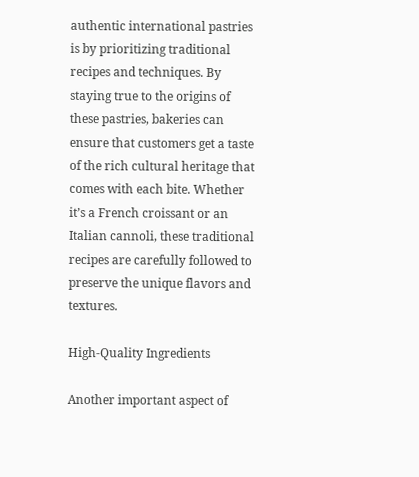authentic international pastries is by prioritizing traditional recipes and techniques. By staying true to the origins of these pastries, bakeries can ensure that customers get a taste of the rich cultural heritage that comes with each bite. Whether it’s a French croissant or an Italian cannoli, these traditional recipes are carefully followed to preserve the unique flavors and textures.

High-Quality Ingredients

Another important aspect of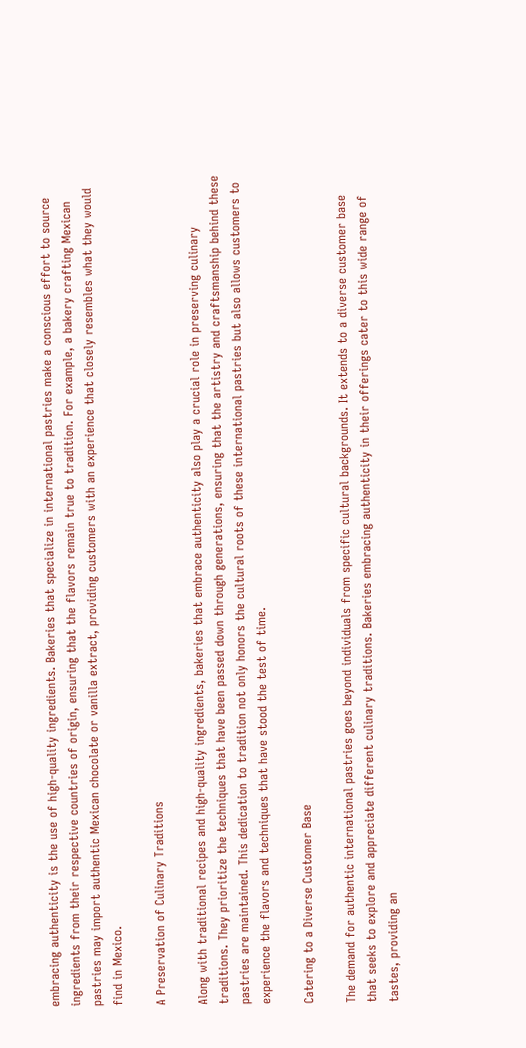embracing authenticity is the use of high-quality ingredients. Bakeries that specialize in international pastries make a conscious effort to source ingredients from their respective countries of origin, ensuring that the flavors remain true to tradition. For example, a bakery crafting Mexican pastries may import authentic Mexican chocolate or vanilla extract, providing customers with an experience that closely resembles what they would find in Mexico.

A Preservation of Culinary Traditions

Along with traditional recipes and high-quality ingredients, bakeries that embrace authenticity also play a crucial role in preserving culinary traditions. They prioritize the techniques that have been passed down through generations, ensuring that the artistry and craftsmanship behind these pastries are maintained. This dedication to tradition not only honors the cultural roots of these international pastries but also allows customers to experience the flavors and techniques that have stood the test of time.

Catering to a Diverse Customer Base

The demand for authentic international pastries goes beyond individuals from specific cultural backgrounds. It extends to a diverse customer base that seeks to explore and appreciate different culinary traditions. Bakeries embracing authenticity in their offerings cater to this wide range of tastes, providing an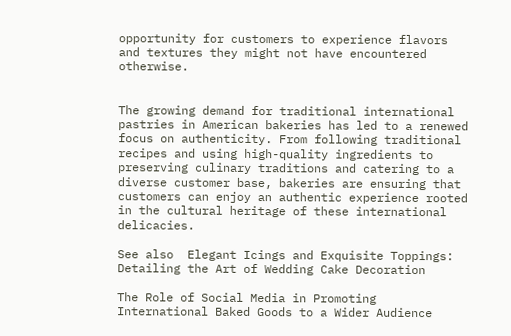opportunity for customers to experience flavors and textures they might not have encountered otherwise.


The growing demand for traditional international pastries in American bakeries has led to a renewed focus on authenticity. From following traditional recipes and using high-quality ingredients to preserving culinary traditions and catering to a diverse customer base, bakeries are ensuring that customers can enjoy an authentic experience rooted in the cultural heritage of these international delicacies.

See also  Elegant Icings and Exquisite Toppings: Detailing the Art of Wedding Cake Decoration

The Role of Social Media in Promoting International Baked Goods to a Wider Audience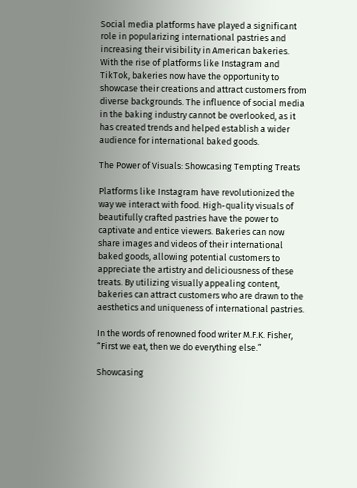Social media platforms have played a significant role in popularizing international pastries and increasing their visibility in American bakeries. With the rise of platforms like Instagram and TikTok, bakeries now have the opportunity to showcase their creations and attract customers from diverse backgrounds. The influence of social media in the baking industry cannot be overlooked, as it has created trends and helped establish a wider audience for international baked goods.

The Power of Visuals: Showcasing Tempting Treats

Platforms like Instagram have revolutionized the way we interact with food. High-quality visuals of beautifully crafted pastries have the power to captivate and entice viewers. Bakeries can now share images and videos of their international baked goods, allowing potential customers to appreciate the artistry and deliciousness of these treats. By utilizing visually appealing content, bakeries can attract customers who are drawn to the aesthetics and uniqueness of international pastries.

In the words of renowned food writer M.F.K. Fisher, “First we eat, then we do everything else.”

Showcasing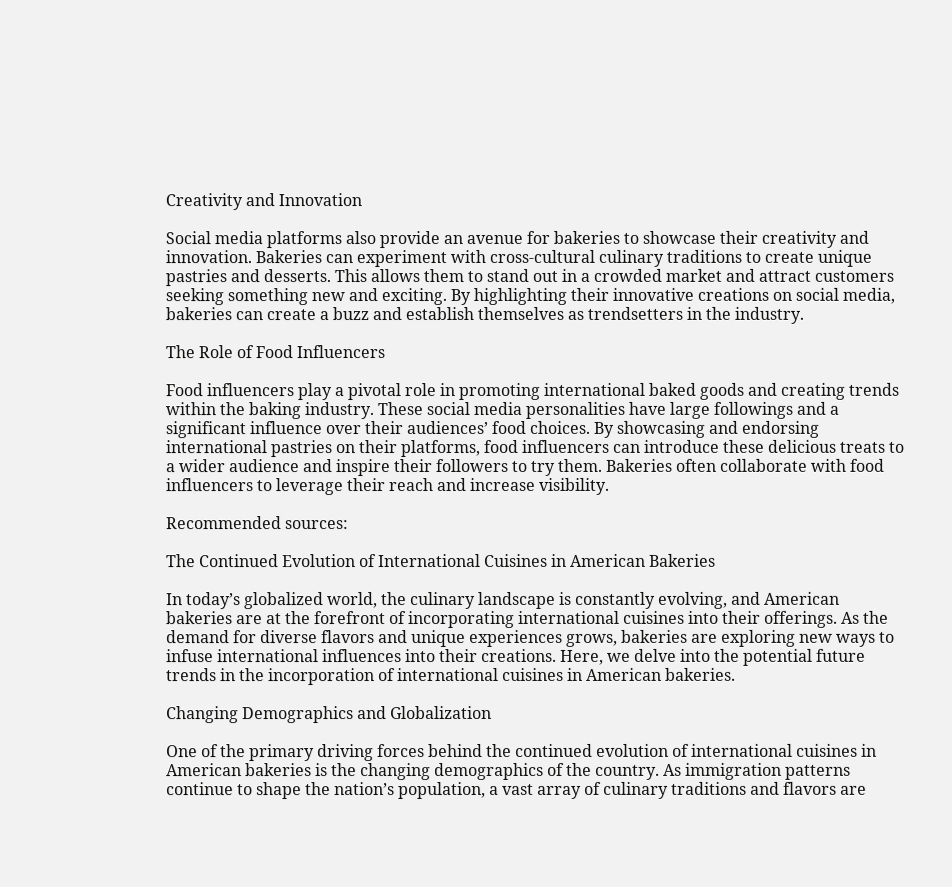Creativity and Innovation

Social media platforms also provide an avenue for bakeries to showcase their creativity and innovation. Bakeries can experiment with cross-cultural culinary traditions to create unique pastries and desserts. This allows them to stand out in a crowded market and attract customers seeking something new and exciting. By highlighting their innovative creations on social media, bakeries can create a buzz and establish themselves as trendsetters in the industry.

The Role of Food Influencers

Food influencers play a pivotal role in promoting international baked goods and creating trends within the baking industry. These social media personalities have large followings and a significant influence over their audiences’ food choices. By showcasing and endorsing international pastries on their platforms, food influencers can introduce these delicious treats to a wider audience and inspire their followers to try them. Bakeries often collaborate with food influencers to leverage their reach and increase visibility.

Recommended sources:

The Continued Evolution of International Cuisines in American Bakeries

In today’s globalized world, the culinary landscape is constantly evolving, and American bakeries are at the forefront of incorporating international cuisines into their offerings. As the demand for diverse flavors and unique experiences grows, bakeries are exploring new ways to infuse international influences into their creations. Here, we delve into the potential future trends in the incorporation of international cuisines in American bakeries.

Changing Demographics and Globalization

One of the primary driving forces behind the continued evolution of international cuisines in American bakeries is the changing demographics of the country. As immigration patterns continue to shape the nation’s population, a vast array of culinary traditions and flavors are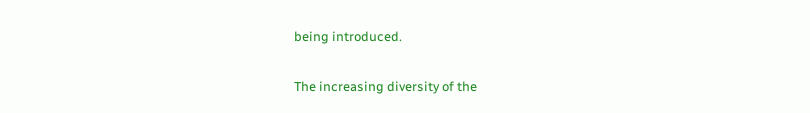being introduced.

The increasing diversity of the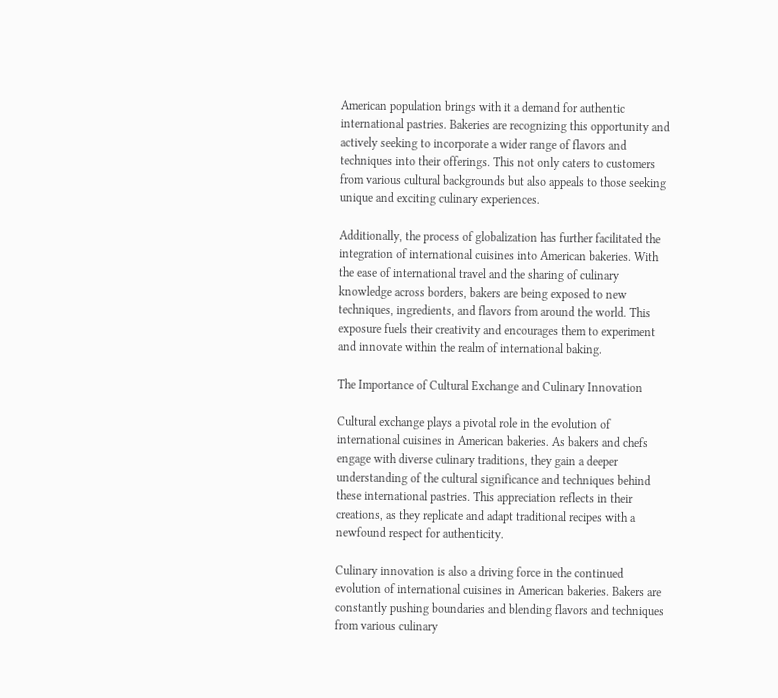American population brings with it a demand for authentic international pastries. Bakeries are recognizing this opportunity and actively seeking to incorporate a wider range of flavors and techniques into their offerings. This not only caters to customers from various cultural backgrounds but also appeals to those seeking unique and exciting culinary experiences.

Additionally, the process of globalization has further facilitated the integration of international cuisines into American bakeries. With the ease of international travel and the sharing of culinary knowledge across borders, bakers are being exposed to new techniques, ingredients, and flavors from around the world. This exposure fuels their creativity and encourages them to experiment and innovate within the realm of international baking.

The Importance of Cultural Exchange and Culinary Innovation

Cultural exchange plays a pivotal role in the evolution of international cuisines in American bakeries. As bakers and chefs engage with diverse culinary traditions, they gain a deeper understanding of the cultural significance and techniques behind these international pastries. This appreciation reflects in their creations, as they replicate and adapt traditional recipes with a newfound respect for authenticity.

Culinary innovation is also a driving force in the continued evolution of international cuisines in American bakeries. Bakers are constantly pushing boundaries and blending flavors and techniques from various culinary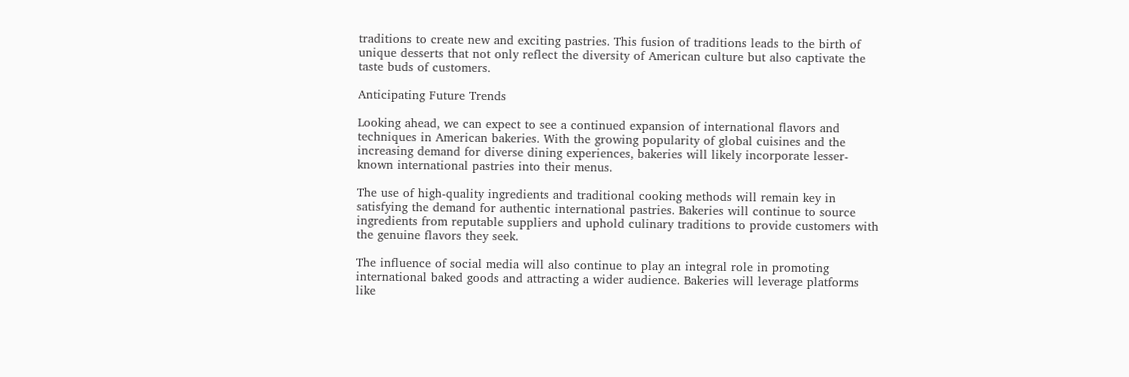traditions to create new and exciting pastries. This fusion of traditions leads to the birth of unique desserts that not only reflect the diversity of American culture but also captivate the taste buds of customers.

Anticipating Future Trends

Looking ahead, we can expect to see a continued expansion of international flavors and techniques in American bakeries. With the growing popularity of global cuisines and the increasing demand for diverse dining experiences, bakeries will likely incorporate lesser-known international pastries into their menus.

The use of high-quality ingredients and traditional cooking methods will remain key in satisfying the demand for authentic international pastries. Bakeries will continue to source ingredients from reputable suppliers and uphold culinary traditions to provide customers with the genuine flavors they seek.

The influence of social media will also continue to play an integral role in promoting international baked goods and attracting a wider audience. Bakeries will leverage platforms like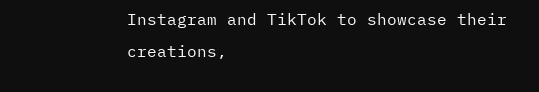Instagram and TikTok to showcase their creations,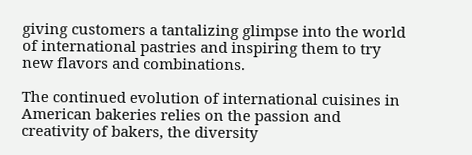giving customers a tantalizing glimpse into the world of international pastries and inspiring them to try new flavors and combinations.

The continued evolution of international cuisines in American bakeries relies on the passion and creativity of bakers, the diversity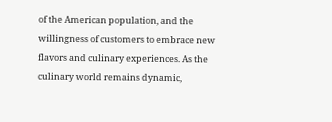of the American population, and the willingness of customers to embrace new flavors and culinary experiences. As the culinary world remains dynamic,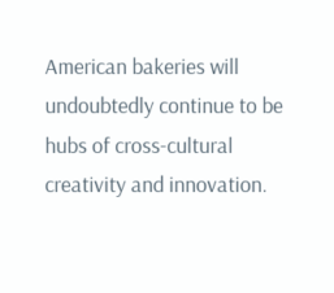American bakeries will undoubtedly continue to be hubs of cross-cultural creativity and innovation.